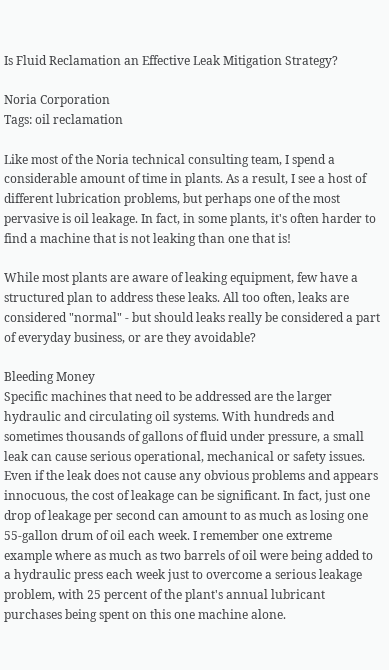Is Fluid Reclamation an Effective Leak Mitigation Strategy?

Noria Corporation
Tags: oil reclamation

Like most of the Noria technical consulting team, I spend a considerable amount of time in plants. As a result, I see a host of different lubrication problems, but perhaps one of the most pervasive is oil leakage. In fact, in some plants, it's often harder to find a machine that is not leaking than one that is!

While most plants are aware of leaking equipment, few have a structured plan to address these leaks. All too often, leaks are considered "normal" - but should leaks really be considered a part of everyday business, or are they avoidable?

Bleeding Money
Specific machines that need to be addressed are the larger hydraulic and circulating oil systems. With hundreds and sometimes thousands of gallons of fluid under pressure, a small leak can cause serious operational, mechanical or safety issues. Even if the leak does not cause any obvious problems and appears innocuous, the cost of leakage can be significant. In fact, just one drop of leakage per second can amount to as much as losing one 55-gallon drum of oil each week. I remember one extreme example where as much as two barrels of oil were being added to a hydraulic press each week just to overcome a serious leakage problem, with 25 percent of the plant's annual lubricant purchases being spent on this one machine alone.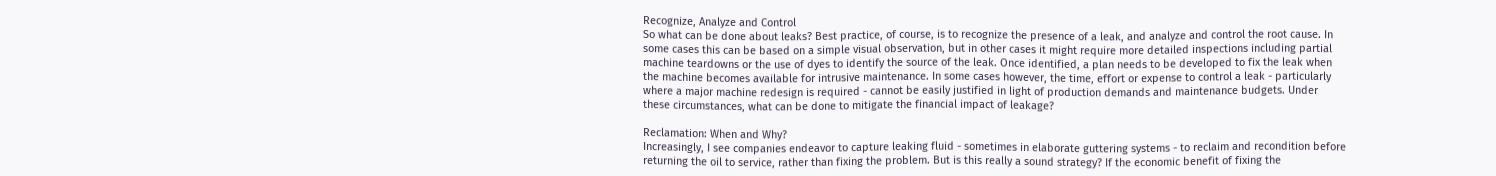Recognize, Analyze and Control
So what can be done about leaks? Best practice, of course, is to recognize the presence of a leak, and analyze and control the root cause. In some cases this can be based on a simple visual observation, but in other cases it might require more detailed inspections including partial machine teardowns or the use of dyes to identify the source of the leak. Once identified, a plan needs to be developed to fix the leak when the machine becomes available for intrusive maintenance. In some cases however, the time, effort or expense to control a leak - particularly where a major machine redesign is required - cannot be easily justified in light of production demands and maintenance budgets. Under these circumstances, what can be done to mitigate the financial impact of leakage?

Reclamation: When and Why?
Increasingly, I see companies endeavor to capture leaking fluid - sometimes in elaborate guttering systems - to reclaim and recondition before returning the oil to service, rather than fixing the problem. But is this really a sound strategy? If the economic benefit of fixing the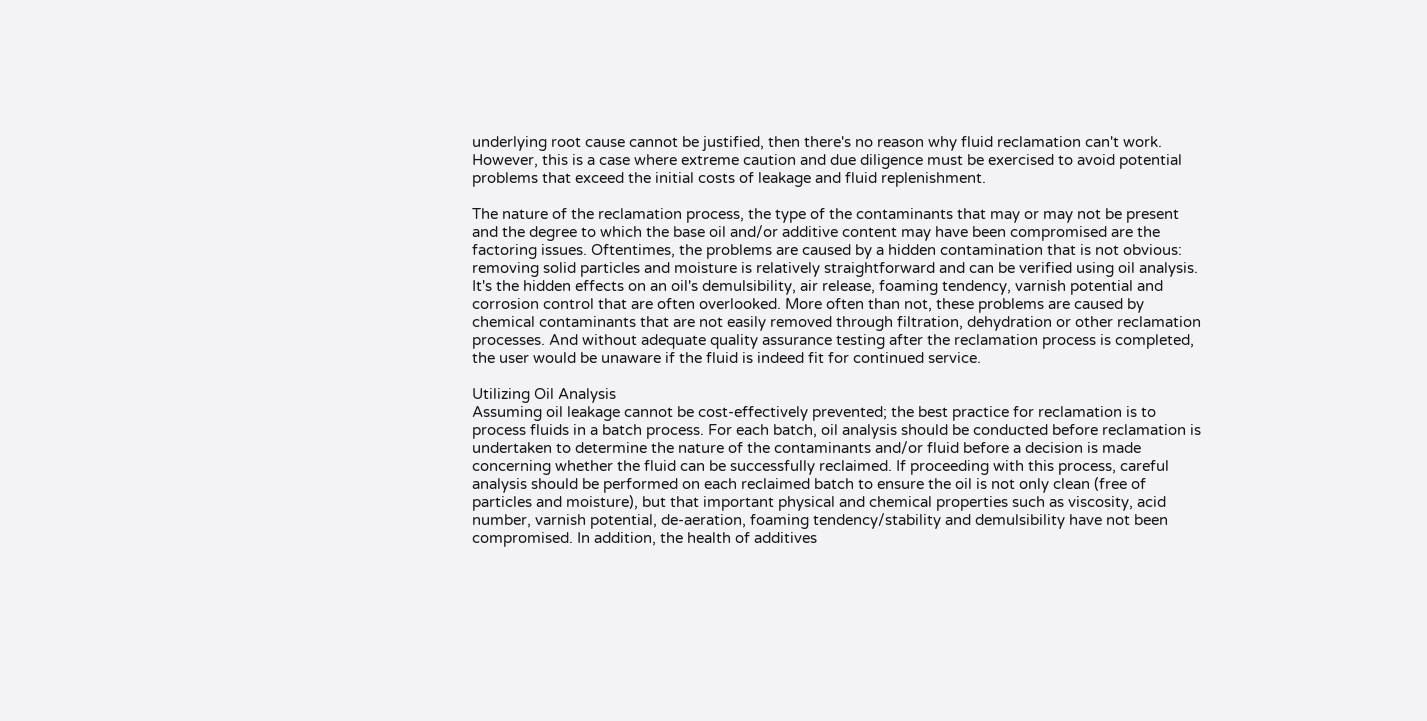underlying root cause cannot be justified, then there's no reason why fluid reclamation can't work. However, this is a case where extreme caution and due diligence must be exercised to avoid potential problems that exceed the initial costs of leakage and fluid replenishment.

The nature of the reclamation process, the type of the contaminants that may or may not be present and the degree to which the base oil and/or additive content may have been compromised are the factoring issues. Oftentimes, the problems are caused by a hidden contamination that is not obvious: removing solid particles and moisture is relatively straightforward and can be verified using oil analysis. It's the hidden effects on an oil's demulsibility, air release, foaming tendency, varnish potential and corrosion control that are often overlooked. More often than not, these problems are caused by chemical contaminants that are not easily removed through filtration, dehydration or other reclamation processes. And without adequate quality assurance testing after the reclamation process is completed, the user would be unaware if the fluid is indeed fit for continued service.

Utilizing Oil Analysis
Assuming oil leakage cannot be cost-effectively prevented; the best practice for reclamation is to process fluids in a batch process. For each batch, oil analysis should be conducted before reclamation is undertaken to determine the nature of the contaminants and/or fluid before a decision is made concerning whether the fluid can be successfully reclaimed. If proceeding with this process, careful analysis should be performed on each reclaimed batch to ensure the oil is not only clean (free of particles and moisture), but that important physical and chemical properties such as viscosity, acid number, varnish potential, de-aeration, foaming tendency/stability and demulsibility have not been compromised. In addition, the health of additives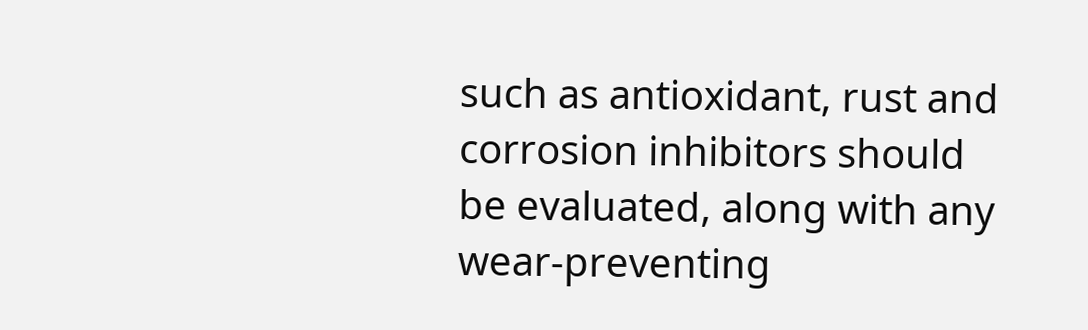such as antioxidant, rust and corrosion inhibitors should be evaluated, along with any wear-preventing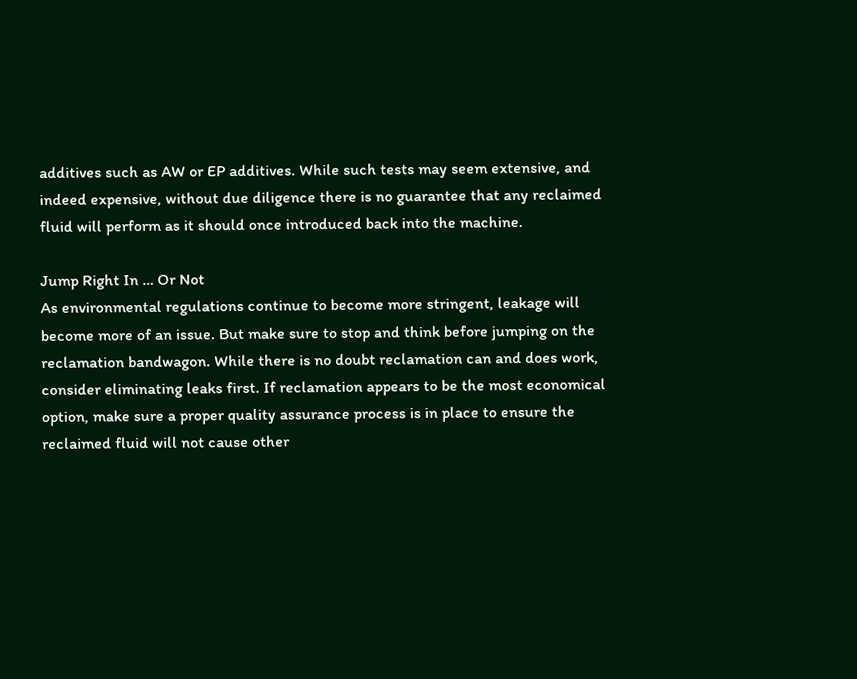additives such as AW or EP additives. While such tests may seem extensive, and indeed expensive, without due diligence there is no guarantee that any reclaimed fluid will perform as it should once introduced back into the machine.

Jump Right In … Or Not
As environmental regulations continue to become more stringent, leakage will become more of an issue. But make sure to stop and think before jumping on the reclamation bandwagon. While there is no doubt reclamation can and does work, consider eliminating leaks first. If reclamation appears to be the most economical option, make sure a proper quality assurance process is in place to ensure the reclaimed fluid will not cause other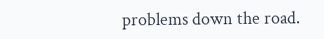problems down the road.